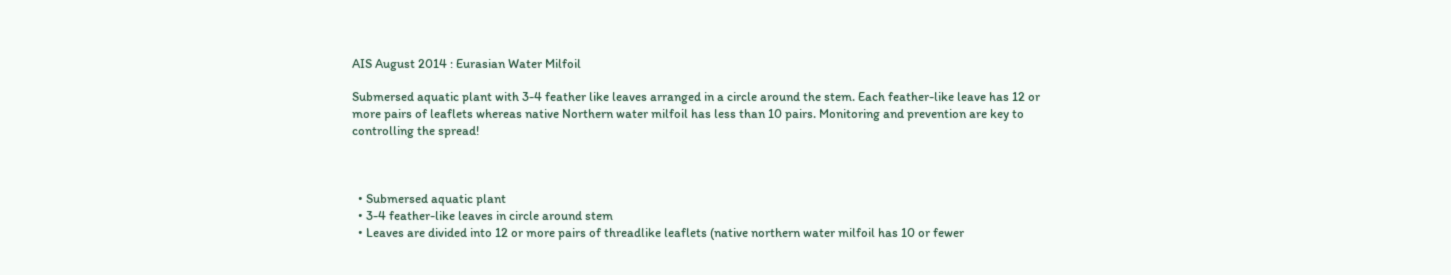AIS August 2014 : Eurasian Water Milfoil

Submersed aquatic plant with 3-4 feather like leaves arranged in a circle around the stem. Each feather-like leave has 12 or more pairs of leaflets whereas native Northern water milfoil has less than 10 pairs. Monitoring and prevention are key to controlling the spread!



  • Submersed aquatic plant
  • 3-4 feather-like leaves in circle around stem
  • Leaves are divided into 12 or more pairs of threadlike leaflets (native northern water milfoil has 10 or fewer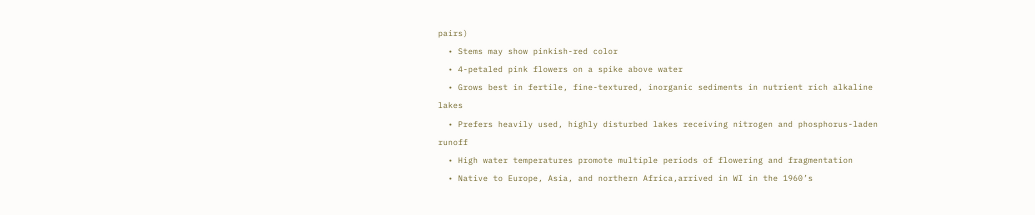pairs)
  • Stems may show pinkish-red color
  • 4-petaled pink flowers on a spike above water
  • Grows best in fertile, fine-textured, inorganic sediments in nutrient rich alkaline lakes
  • Prefers heavily used, highly disturbed lakes receiving nitrogen and phosphorus-laden runoff
  • High water temperatures promote multiple periods of flowering and fragmentation
  • Native to Europe, Asia, and northern Africa,arrived in WI in the 1960’s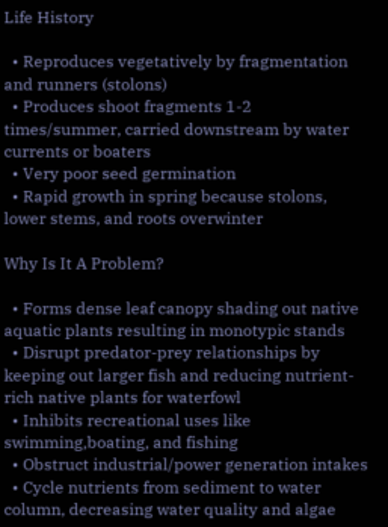Life History

  • Reproduces vegetatively by fragmentation and runners (stolons)
  • Produces shoot fragments 1-2 times/summer, carried downstream by water currents or boaters
  • Very poor seed germination
  • Rapid growth in spring because stolons, lower stems, and roots overwinter

Why Is It A Problem?

  • Forms dense leaf canopy shading out native aquatic plants resulting in monotypic stands
  • Disrupt predator-prey relationships by keeping out larger fish and reducing nutrient-rich native plants for waterfowl
  • Inhibits recreational uses like swimming,boating, and fishing
  • Obstruct industrial/power generation intakes
  • Cycle nutrients from sediment to water column, decreasing water quality and algae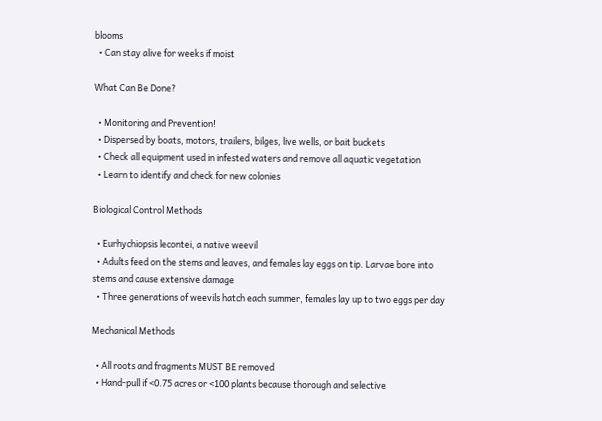blooms
  • Can stay alive for weeks if moist

What Can Be Done?

  • Monitoring and Prevention!
  • Dispersed by boats, motors, trailers, bilges, live wells, or bait buckets
  • Check all equipment used in infested waters and remove all aquatic vegetation
  • Learn to identify and check for new colonies

Biological Control Methods

  • Eurhychiopsis lecontei, a native weevil
  • Adults feed on the stems and leaves, and females lay eggs on tip. Larvae bore into stems and cause extensive damage
  • Three generations of weevils hatch each summer, females lay up to two eggs per day

Mechanical Methods

  • All roots and fragments MUST BE removed
  • Hand-pull if <0.75 acres or <100 plants because thorough and selective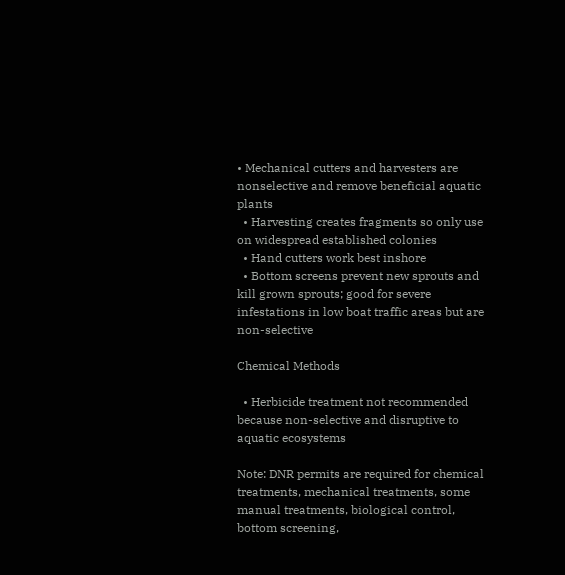• Mechanical cutters and harvesters are nonselective and remove beneficial aquatic plants
  • Harvesting creates fragments so only use on widespread established colonies
  • Hand cutters work best inshore
  • Bottom screens prevent new sprouts and kill grown sprouts; good for severe infestations in low boat traffic areas but are non-selective

Chemical Methods

  • Herbicide treatment not recommended because non-selective and disruptive to aquatic ecosystems

Note: DNR permits are required for chemical treatments, mechanical treatments, some manual treatments, biological control, bottom screening,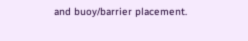and buoy/barrier placement.